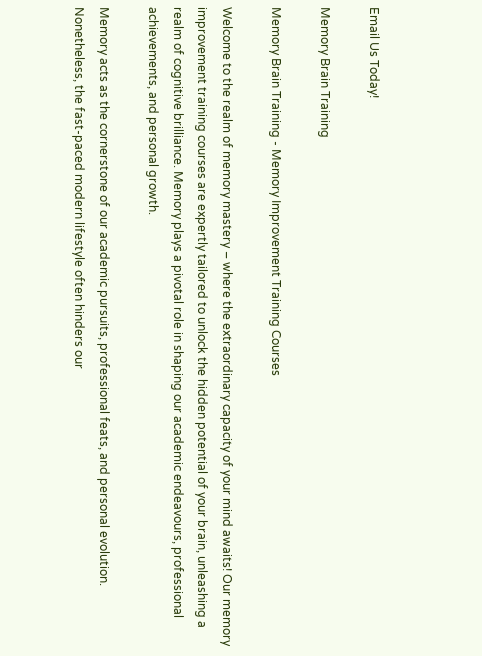Email Us Today!

Memory Brain Training

Memory Brain Training - Memory Improvement Training Courses

Welcome to the realm of memory mastery – where the extraordinary capacity of your mind awaits! Our memory improvement training courses are expertly tailored to unlock the hidden potential of your brain, unleashing a realm of cognitive brilliance. Memory plays a pivotal role in shaping our academic endeavours, professional achievements, and personal growth.

Memory acts as the cornerstone of our academic pursuits, professional feats, and personal evolution. Nonetheless, the fast-paced modern lifestyle often hinders our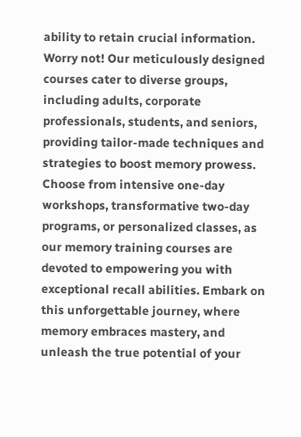ability to retain crucial information. Worry not! Our meticulously designed courses cater to diverse groups, including adults, corporate professionals, students, and seniors, providing tailor-made techniques and strategies to boost memory prowess. Choose from intensive one-day workshops, transformative two-day programs, or personalized classes, as our memory training courses are devoted to empowering you with exceptional recall abilities. Embark on this unforgettable journey, where memory embraces mastery, and unleash the true potential of your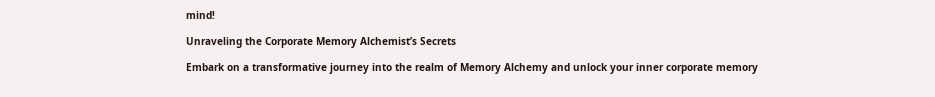mind!

Unraveling the Corporate Memory Alchemist’s Secrets

Embark on a transformative journey into the realm of Memory Alchemy and unlock your inner corporate memory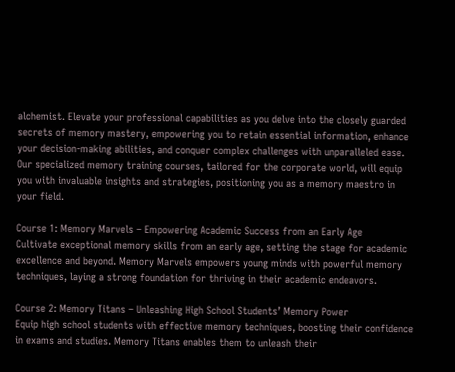alchemist. Elevate your professional capabilities as you delve into the closely guarded secrets of memory mastery, empowering you to retain essential information, enhance your decision-making abilities, and conquer complex challenges with unparalleled ease. Our specialized memory training courses, tailored for the corporate world, will equip you with invaluable insights and strategies, positioning you as a memory maestro in your field.

Course 1: Memory Marvels – Empowering Academic Success from an Early Age
Cultivate exceptional memory skills from an early age, setting the stage for academic excellence and beyond. Memory Marvels empowers young minds with powerful memory techniques, laying a strong foundation for thriving in their academic endeavors.

Course 2: Memory Titans – Unleashing High School Students’ Memory Power
Equip high school students with effective memory techniques, boosting their confidence in exams and studies. Memory Titans enables them to unleash their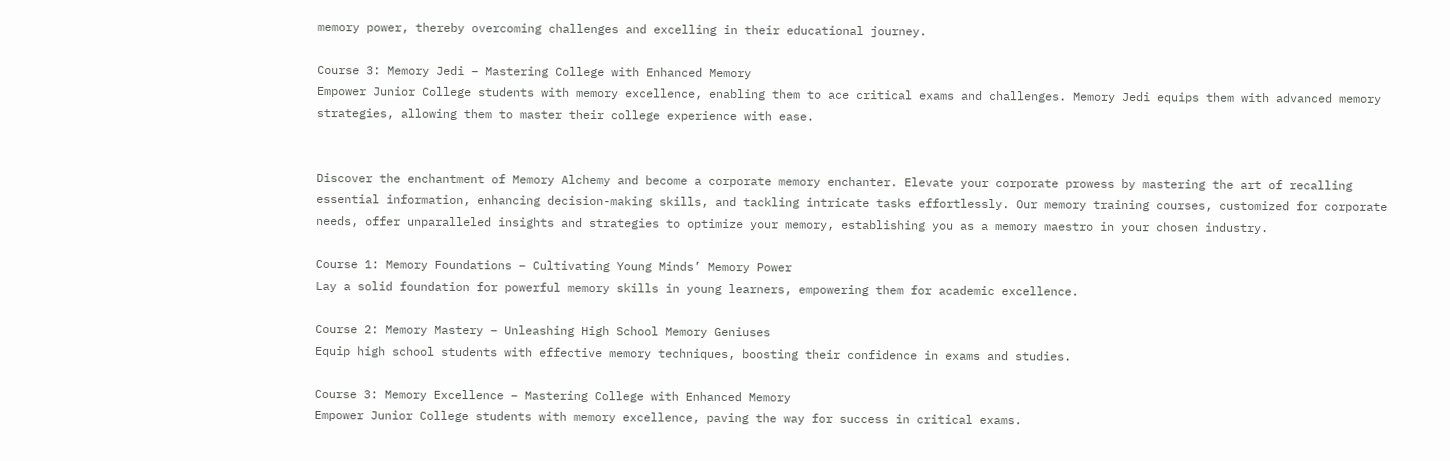memory power, thereby overcoming challenges and excelling in their educational journey.

Course 3: Memory Jedi – Mastering College with Enhanced Memory
Empower Junior College students with memory excellence, enabling them to ace critical exams and challenges. Memory Jedi equips them with advanced memory strategies, allowing them to master their college experience with ease.


Discover the enchantment of Memory Alchemy and become a corporate memory enchanter. Elevate your corporate prowess by mastering the art of recalling essential information, enhancing decision-making skills, and tackling intricate tasks effortlessly. Our memory training courses, customized for corporate needs, offer unparalleled insights and strategies to optimize your memory, establishing you as a memory maestro in your chosen industry.

Course 1: Memory Foundations – Cultivating Young Minds’ Memory Power
Lay a solid foundation for powerful memory skills in young learners, empowering them for academic excellence.

Course 2: Memory Mastery – Unleashing High School Memory Geniuses
Equip high school students with effective memory techniques, boosting their confidence in exams and studies.

Course 3: Memory Excellence – Mastering College with Enhanced Memory
Empower Junior College students with memory excellence, paving the way for success in critical exams.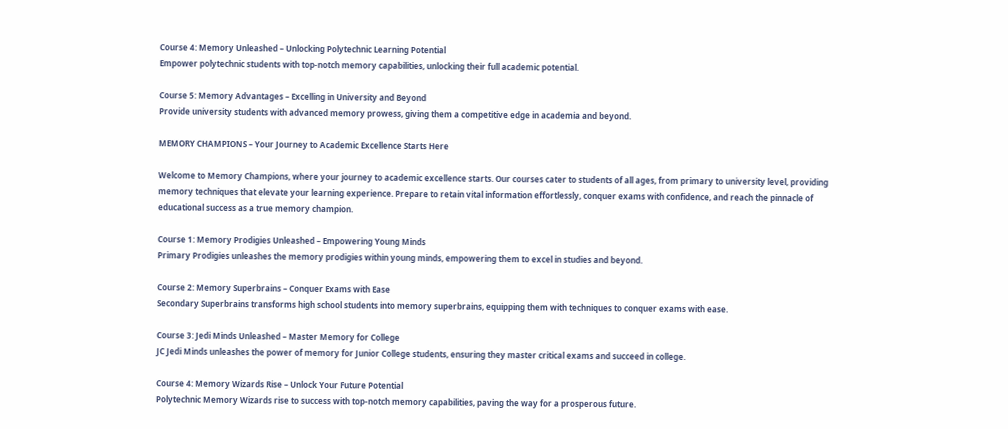Course 4: Memory Unleashed – Unlocking Polytechnic Learning Potential
Empower polytechnic students with top-notch memory capabilities, unlocking their full academic potential.

Course 5: Memory Advantages – Excelling in University and Beyond
Provide university students with advanced memory prowess, giving them a competitive edge in academia and beyond.

MEMORY CHAMPIONS – Your Journey to Academic Excellence Starts Here

Welcome to Memory Champions, where your journey to academic excellence starts. Our courses cater to students of all ages, from primary to university level, providing memory techniques that elevate your learning experience. Prepare to retain vital information effortlessly, conquer exams with confidence, and reach the pinnacle of educational success as a true memory champion.

Course 1: Memory Prodigies Unleashed – Empowering Young Minds
Primary Prodigies unleashes the memory prodigies within young minds, empowering them to excel in studies and beyond.

Course 2: Memory Superbrains – Conquer Exams with Ease
Secondary Superbrains transforms high school students into memory superbrains, equipping them with techniques to conquer exams with ease.

Course 3: Jedi Minds Unleashed – Master Memory for College
JC Jedi Minds unleashes the power of memory for Junior College students, ensuring they master critical exams and succeed in college.

Course 4: Memory Wizards Rise – Unlock Your Future Potential
Polytechnic Memory Wizards rise to success with top-notch memory capabilities, paving the way for a prosperous future.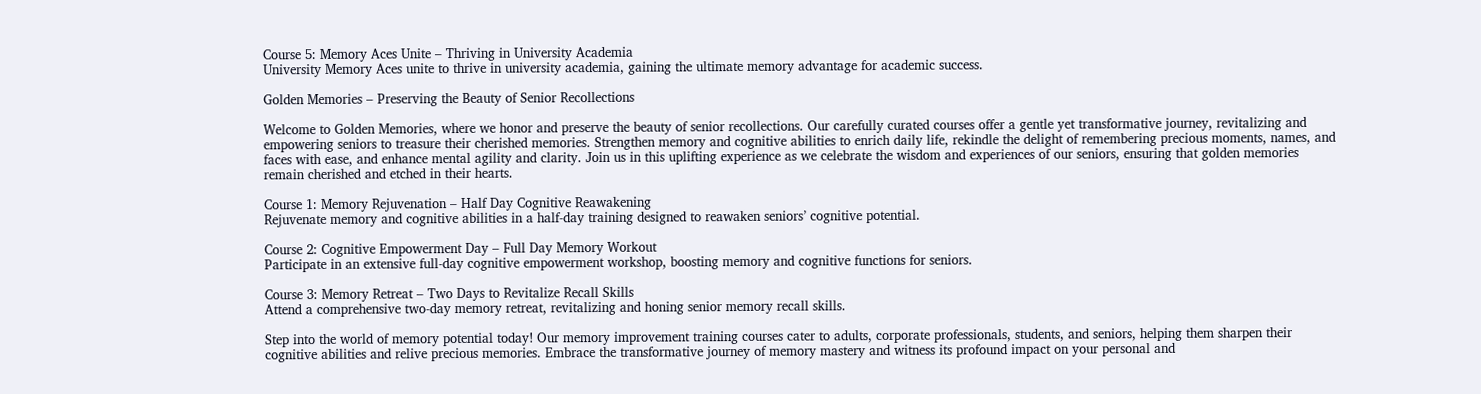Course 5: Memory Aces Unite – Thriving in University Academia
University Memory Aces unite to thrive in university academia, gaining the ultimate memory advantage for academic success.

Golden Memories – Preserving the Beauty of Senior Recollections

Welcome to Golden Memories, where we honor and preserve the beauty of senior recollections. Our carefully curated courses offer a gentle yet transformative journey, revitalizing and empowering seniors to treasure their cherished memories. Strengthen memory and cognitive abilities to enrich daily life, rekindle the delight of remembering precious moments, names, and faces with ease, and enhance mental agility and clarity. Join us in this uplifting experience as we celebrate the wisdom and experiences of our seniors, ensuring that golden memories remain cherished and etched in their hearts.

Course 1: Memory Rejuvenation – Half Day Cognitive Reawakening
Rejuvenate memory and cognitive abilities in a half-day training designed to reawaken seniors’ cognitive potential.

Course 2: Cognitive Empowerment Day – Full Day Memory Workout
Participate in an extensive full-day cognitive empowerment workshop, boosting memory and cognitive functions for seniors.

Course 3: Memory Retreat – Two Days to Revitalize Recall Skills
Attend a comprehensive two-day memory retreat, revitalizing and honing senior memory recall skills.

Step into the world of memory potential today! Our memory improvement training courses cater to adults, corporate professionals, students, and seniors, helping them sharpen their cognitive abilities and relive precious memories. Embrace the transformative journey of memory mastery and witness its profound impact on your personal and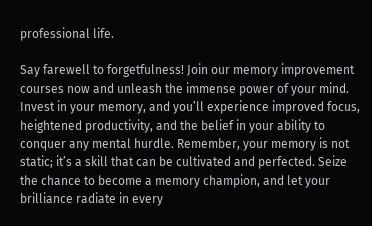professional life.

Say farewell to forgetfulness! Join our memory improvement courses now and unleash the immense power of your mind. Invest in your memory, and you’ll experience improved focus, heightened productivity, and the belief in your ability to conquer any mental hurdle. Remember, your memory is not static; it’s a skill that can be cultivated and perfected. Seize the chance to become a memory champion, and let your brilliance radiate in every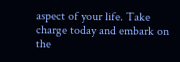aspect of your life. Take charge today and embark on the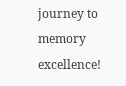journey to memory excellence!